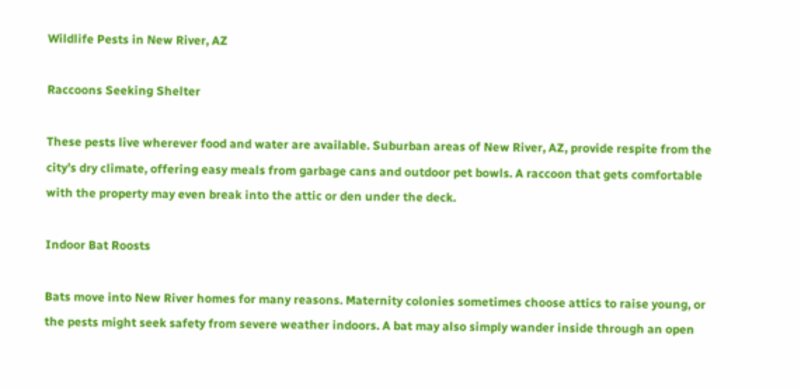Wildlife Pests in New River, AZ

Raccoons Seeking Shelter

These pests live wherever food and water are available. Suburban areas of New River, AZ, provide respite from the city’s dry climate, offering easy meals from garbage cans and outdoor pet bowls. A raccoon that gets comfortable with the property may even break into the attic or den under the deck.

Indoor Bat Roosts

Bats move into New River homes for many reasons. Maternity colonies sometimes choose attics to raise young, or the pests might seek safety from severe weather indoors. A bat may also simply wander inside through an open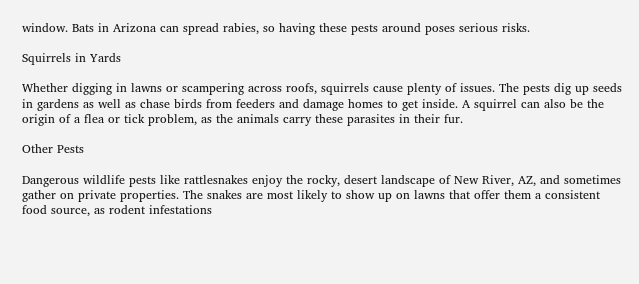window. Bats in Arizona can spread rabies, so having these pests around poses serious risks.

Squirrels in Yards

Whether digging in lawns or scampering across roofs, squirrels cause plenty of issues. The pests dig up seeds in gardens as well as chase birds from feeders and damage homes to get inside. A squirrel can also be the origin of a flea or tick problem, as the animals carry these parasites in their fur.

Other Pests

Dangerous wildlife pests like rattlesnakes enjoy the rocky, desert landscape of New River, AZ, and sometimes gather on private properties. The snakes are most likely to show up on lawns that offer them a consistent food source, as rodent infestations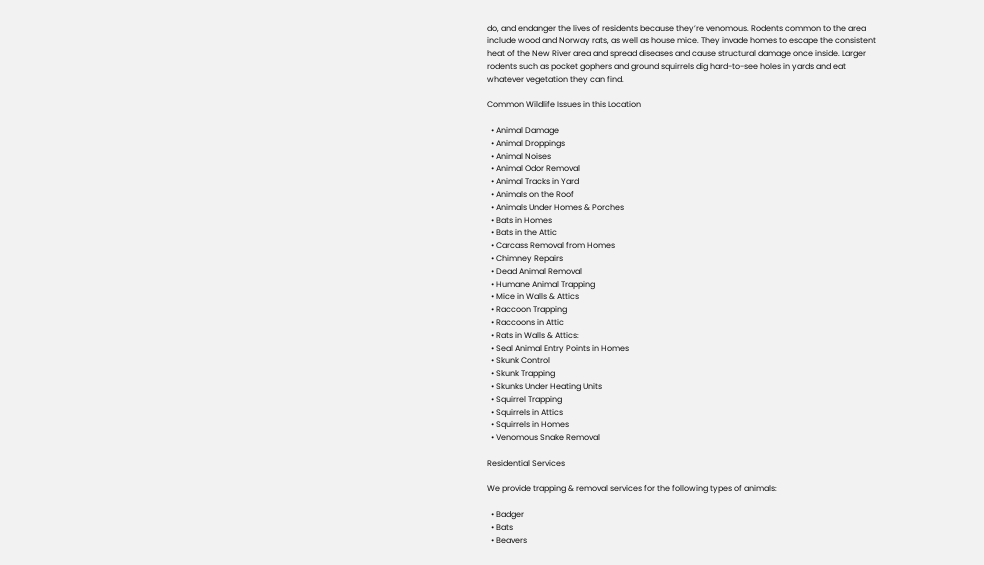do, and endanger the lives of residents because they’re venomous. Rodents common to the area include wood and Norway rats, as well as house mice. They invade homes to escape the consistent heat of the New River area and spread diseases and cause structural damage once inside. Larger rodents such as pocket gophers and ground squirrels dig hard-to-see holes in yards and eat whatever vegetation they can find.

Common Wildlife Issues in this Location

  • Animal Damage
  • Animal Droppings
  • Animal Noises
  • Animal Odor Removal
  • Animal Tracks in Yard
  • Animals on the Roof
  • Animals Under Homes & Porches
  • Bats in Homes
  • Bats in the Attic
  • Carcass Removal from Homes
  • Chimney Repairs
  • Dead Animal Removal
  • Humane Animal Trapping
  • Mice in Walls & Attics
  • Raccoon Trapping
  • Raccoons in Attic
  • Rats in Walls & Attics:
  • Seal Animal Entry Points in Homes
  • Skunk Control
  • Skunk Trapping
  • Skunks Under Heating Units
  • Squirrel Trapping
  • Squirrels in Attics
  • Squirrels in Homes
  • Venomous Snake Removal

Residential Services

We provide trapping & removal services for the following types of animals:

  • Badger
  • Bats
  • Beavers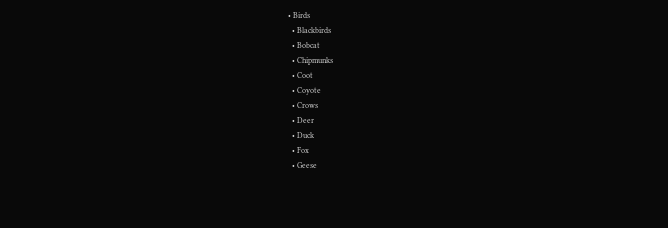• Birds
  • Blackbirds
  • Bobcat
  • Chipmunks
  • Coot
  • Coyote
  • Crows
  • Deer
  • Duck
  • Fox
  • Geese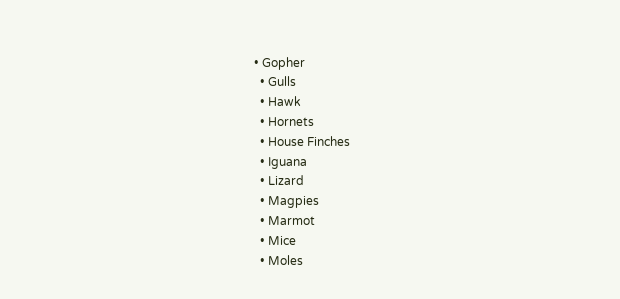• Gopher
  • Gulls
  • Hawk
  • Hornets
  • House Finches
  • Iguana
  • Lizard
  • Magpies
  • Marmot
  • Mice
  • Moles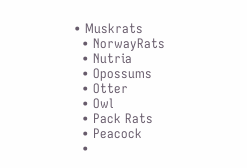• Muskrats
  • NorwayRats
  • Nutria
  • Opossums
  • Otter
  • Owl
  • Pack Rats
  • Peacock
  •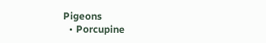Pigeons
  • Porcupine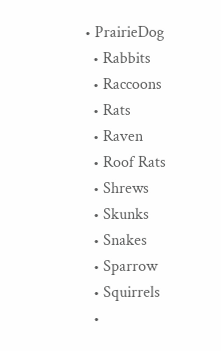• PrairieDog
  • Rabbits
  • Raccoons
  • Rats
  • Raven
  • Roof Rats
  • Shrews
  • Skunks
  • Snakes
  • Sparrow
  • Squirrels
  •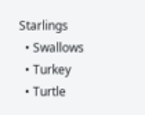Starlings
  • Swallows
  • Turkey
  • Turtle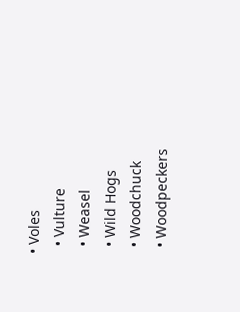• Voles
  • Vulture
  • Weasel
  • Wild Hogs
  • Woodchuck
  • Woodpeckers